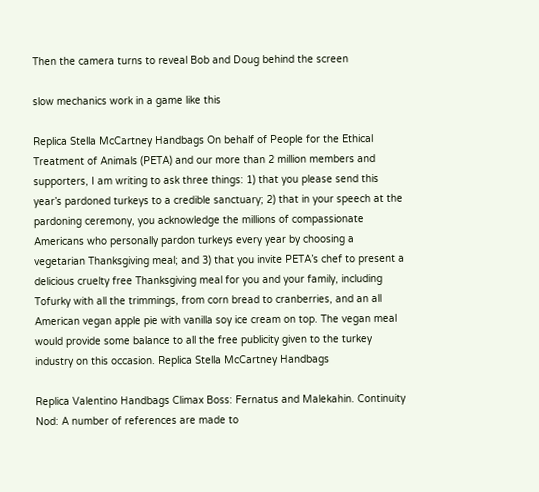Then the camera turns to reveal Bob and Doug behind the screen

slow mechanics work in a game like this

Replica Stella McCartney Handbags On behalf of People for the Ethical Treatment of Animals (PETA) and our more than 2 million members and supporters, I am writing to ask three things: 1) that you please send this year’s pardoned turkeys to a credible sanctuary; 2) that in your speech at the pardoning ceremony, you acknowledge the millions of compassionate Americans who personally pardon turkeys every year by choosing a vegetarian Thanksgiving meal; and 3) that you invite PETA’s chef to present a delicious cruelty free Thanksgiving meal for you and your family, including Tofurky with all the trimmings, from corn bread to cranberries, and an all American vegan apple pie with vanilla soy ice cream on top. The vegan meal would provide some balance to all the free publicity given to the turkey industry on this occasion. Replica Stella McCartney Handbags

Replica Valentino Handbags Climax Boss: Fernatus and Malekahin. Continuity Nod: A number of references are made to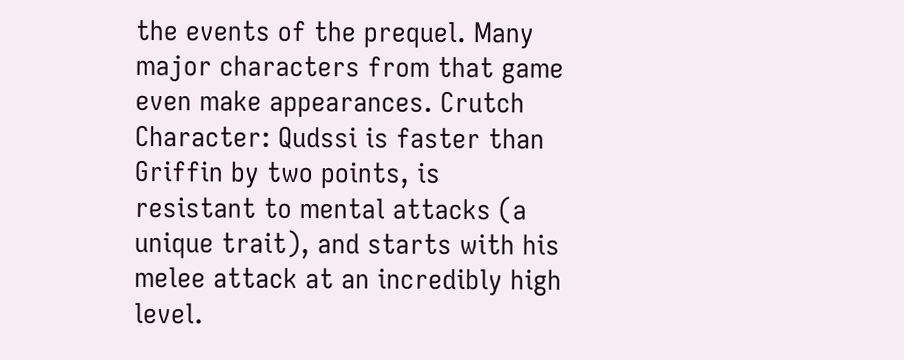the events of the prequel. Many major characters from that game even make appearances. Crutch Character: Qudssi is faster than Griffin by two points, is resistant to mental attacks (a unique trait), and starts with his melee attack at an incredibly high level.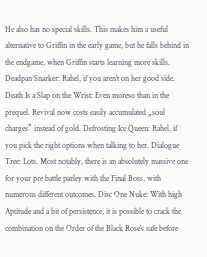He also has no special skills. This makes him a useful alternative to Griffin in the early game, but he falls behind in the endgame, when Griffin starts learning more skills. Deadpan Snarker: Rahel, if you aren’t on her good side. Death Is a Slap on the Wrist: Even moreso than in the prequel. Revival now costs easily accumulated „soul charges” instead of gold. Defrosting Ice Queen: Rahel, if you pick the right options when talking to her. Dialogue Tree: Lots. Most notably, there is an absolutely massive one for your pre battle parley with the Final Boss, with numerous different outcomes. Disc One Nuke: With high Aptitude and a bit of persistence, it is possible to crack the combination on the Order of the Black Rose’s safe before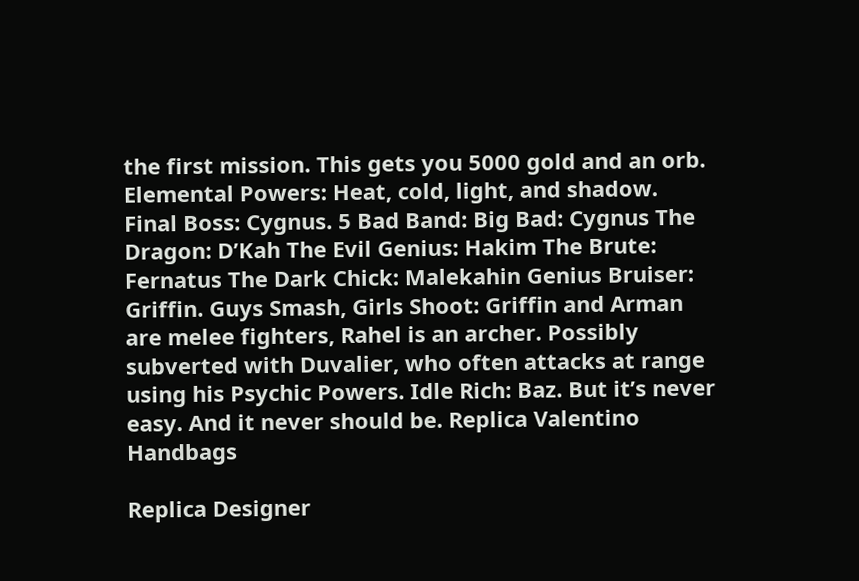the first mission. This gets you 5000 gold and an orb. Elemental Powers: Heat, cold, light, and shadow. Final Boss: Cygnus. 5 Bad Band: Big Bad: Cygnus The Dragon: D’Kah The Evil Genius: Hakim The Brute: Fernatus The Dark Chick: Malekahin Genius Bruiser: Griffin. Guys Smash, Girls Shoot: Griffin and Arman are melee fighters, Rahel is an archer. Possibly subverted with Duvalier, who often attacks at range using his Psychic Powers. Idle Rich: Baz. But it’s never easy. And it never should be. Replica Valentino Handbags

Replica Designer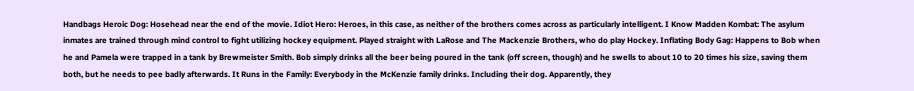Handbags Heroic Dog: Hosehead near the end of the movie. Idiot Hero: Heroes, in this case, as neither of the brothers comes across as particularly intelligent. I Know Madden Kombat: The asylum inmates are trained through mind control to fight utilizing hockey equipment. Played straight with LaRose and The Mackenzie Brothers, who do play Hockey. Inflating Body Gag: Happens to Bob when he and Pamela were trapped in a tank by Brewmeister Smith. Bob simply drinks all the beer being poured in the tank (off screen, though) and he swells to about 10 to 20 times his size, saving them both, but he needs to pee badly afterwards. It Runs in the Family: Everybody in the McKenzie family drinks. Including their dog. Apparently, they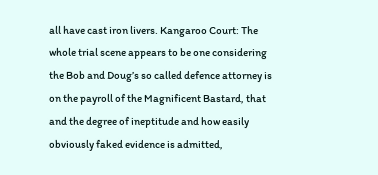all have cast iron livers. Kangaroo Court: The whole trial scene appears to be one considering the Bob and Doug’s so called defence attorney is on the payroll of the Magnificent Bastard, that and the degree of ineptitude and how easily obviously faked evidence is admitted,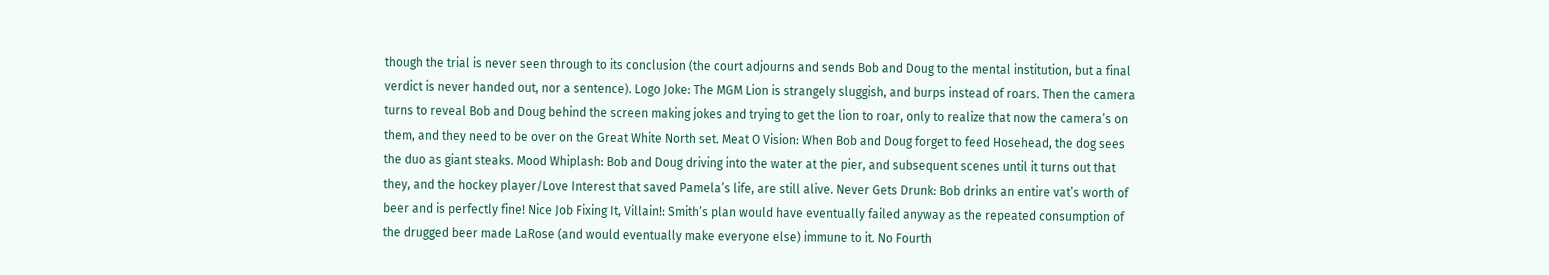though the trial is never seen through to its conclusion (the court adjourns and sends Bob and Doug to the mental institution, but a final verdict is never handed out, nor a sentence). Logo Joke: The MGM Lion is strangely sluggish, and burps instead of roars. Then the camera turns to reveal Bob and Doug behind the screen making jokes and trying to get the lion to roar, only to realize that now the camera’s on them, and they need to be over on the Great White North set. Meat O Vision: When Bob and Doug forget to feed Hosehead, the dog sees the duo as giant steaks. Mood Whiplash: Bob and Doug driving into the water at the pier, and subsequent scenes until it turns out that they, and the hockey player/Love Interest that saved Pamela’s life, are still alive. Never Gets Drunk: Bob drinks an entire vat’s worth of beer and is perfectly fine! Nice Job Fixing It, Villain!: Smith’s plan would have eventually failed anyway as the repeated consumption of the drugged beer made LaRose (and would eventually make everyone else) immune to it. No Fourth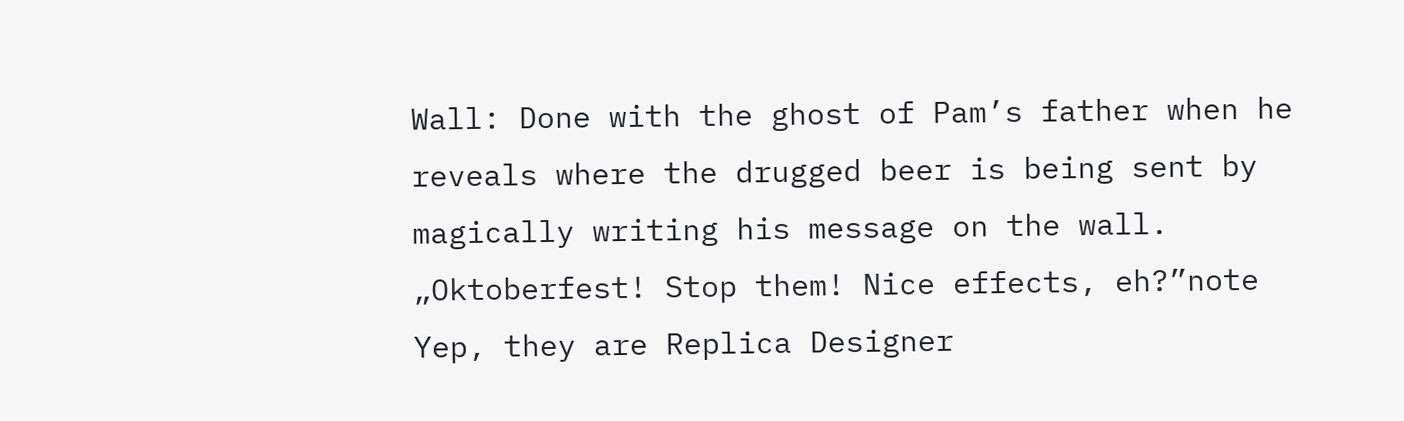Wall: Done with the ghost of Pam’s father when he reveals where the drugged beer is being sent by magically writing his message on the wall. „Oktoberfest! Stop them! Nice effects, eh?”note Yep, they are Replica Designer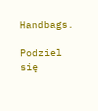Handbags.

Podziel się